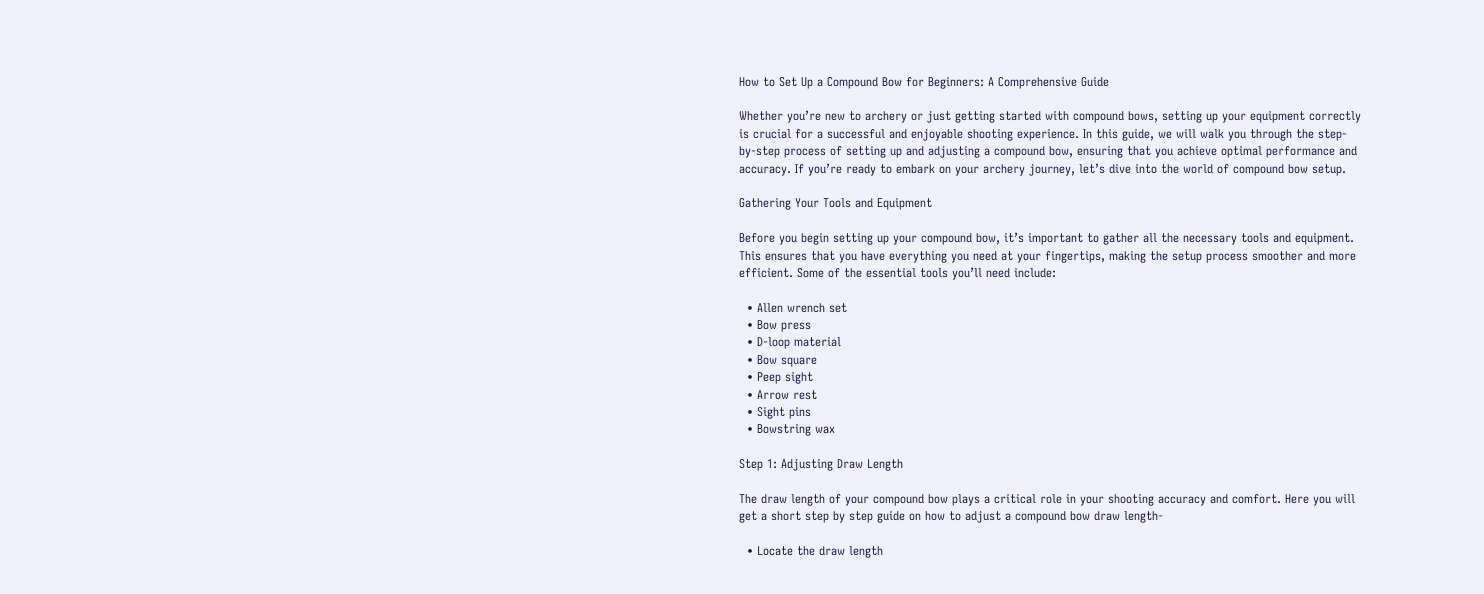How to Set Up a Compound Bow for Beginners: A Comprehensive Guide

Whether you’re new to archery or just getting started with compound bows, setting up your equipment correctly is crucial for a successful and enjoyable shooting experience. In this guide, we will walk you through the step-by-step process of setting up and adjusting a compound bow, ensuring that you achieve optimal performance and accuracy. If you’re ready to embark on your archery journey, let’s dive into the world of compound bow setup.

Gathering Your Tools and Equipment

Before you begin setting up your compound bow, it’s important to gather all the necessary tools and equipment. This ensures that you have everything you need at your fingertips, making the setup process smoother and more efficient. Some of the essential tools you’ll need include:

  • Allen wrench set
  • Bow press
  • D-loop material
  • Bow square
  • Peep sight
  • Arrow rest
  • Sight pins
  • Bowstring wax

Step 1: Adjusting Draw Length

The draw length of your compound bow plays a critical role in your shooting accuracy and comfort. Here you will get a short step by step guide on how to adjust a compound bow draw length-

  • Locate the draw length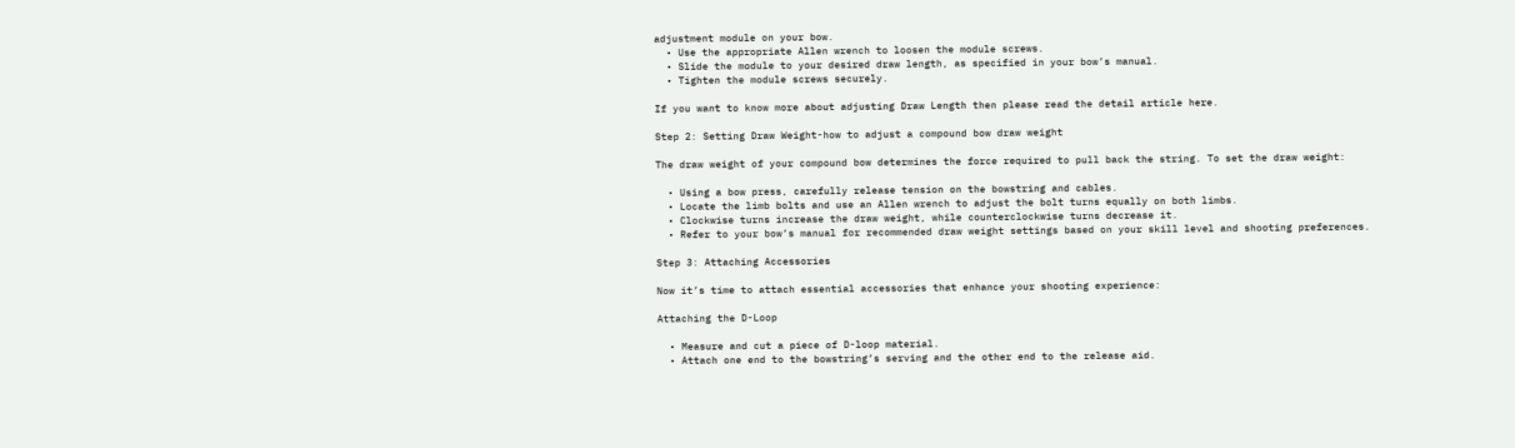adjustment module on your bow.
  • Use the appropriate Allen wrench to loosen the module screws.
  • Slide the module to your desired draw length, as specified in your bow’s manual.
  • Tighten the module screws securely.

If you want to know more about adjusting Draw Length then please read the detail article here.

Step 2: Setting Draw Weight-how to adjust a compound bow draw weight

The draw weight of your compound bow determines the force required to pull back the string. To set the draw weight:

  • Using a bow press, carefully release tension on the bowstring and cables.
  • Locate the limb bolts and use an Allen wrench to adjust the bolt turns equally on both limbs.
  • Clockwise turns increase the draw weight, while counterclockwise turns decrease it.
  • Refer to your bow’s manual for recommended draw weight settings based on your skill level and shooting preferences.

Step 3: Attaching Accessories

Now it’s time to attach essential accessories that enhance your shooting experience:

Attaching the D-Loop

  • Measure and cut a piece of D-loop material.
  • Attach one end to the bowstring’s serving and the other end to the release aid.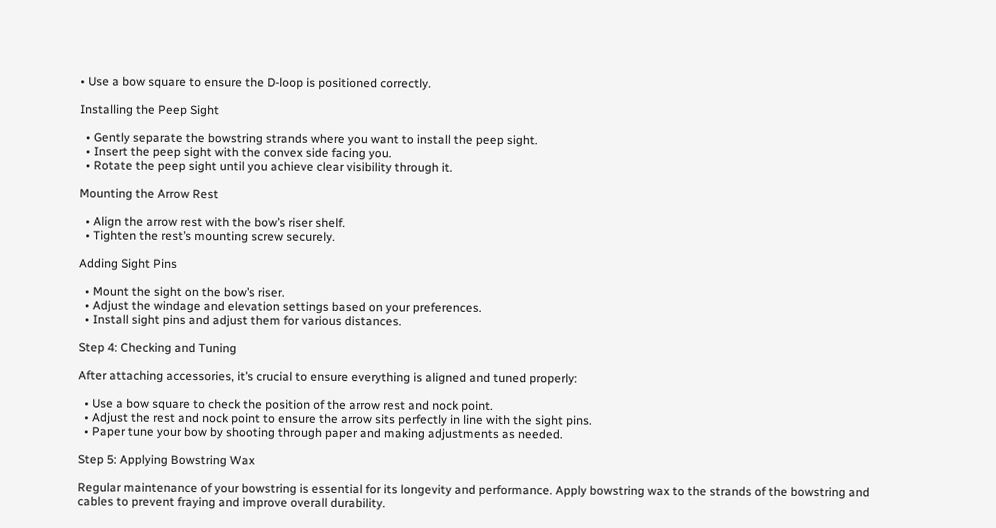• Use a bow square to ensure the D-loop is positioned correctly.

Installing the Peep Sight

  • Gently separate the bowstring strands where you want to install the peep sight.
  • Insert the peep sight with the convex side facing you.
  • Rotate the peep sight until you achieve clear visibility through it.

Mounting the Arrow Rest

  • Align the arrow rest with the bow’s riser shelf.
  • Tighten the rest’s mounting screw securely.

Adding Sight Pins

  • Mount the sight on the bow’s riser.
  • Adjust the windage and elevation settings based on your preferences.
  • Install sight pins and adjust them for various distances.

Step 4: Checking and Tuning

After attaching accessories, it’s crucial to ensure everything is aligned and tuned properly:

  • Use a bow square to check the position of the arrow rest and nock point.
  • Adjust the rest and nock point to ensure the arrow sits perfectly in line with the sight pins.
  • Paper tune your bow by shooting through paper and making adjustments as needed.

Step 5: Applying Bowstring Wax

Regular maintenance of your bowstring is essential for its longevity and performance. Apply bowstring wax to the strands of the bowstring and cables to prevent fraying and improve overall durability.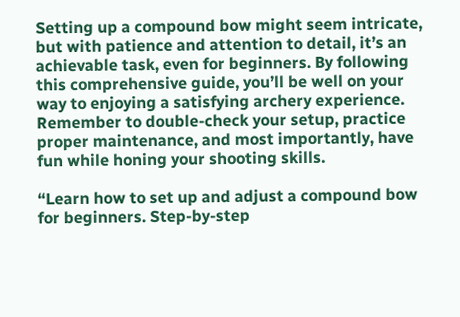Setting up a compound bow might seem intricate, but with patience and attention to detail, it’s an achievable task, even for beginners. By following this comprehensive guide, you’ll be well on your way to enjoying a satisfying archery experience. Remember to double-check your setup, practice proper maintenance, and most importantly, have fun while honing your shooting skills.

“Learn how to set up and adjust a compound bow for beginners. Step-by-step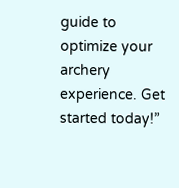guide to optimize your archery experience. Get started today!”